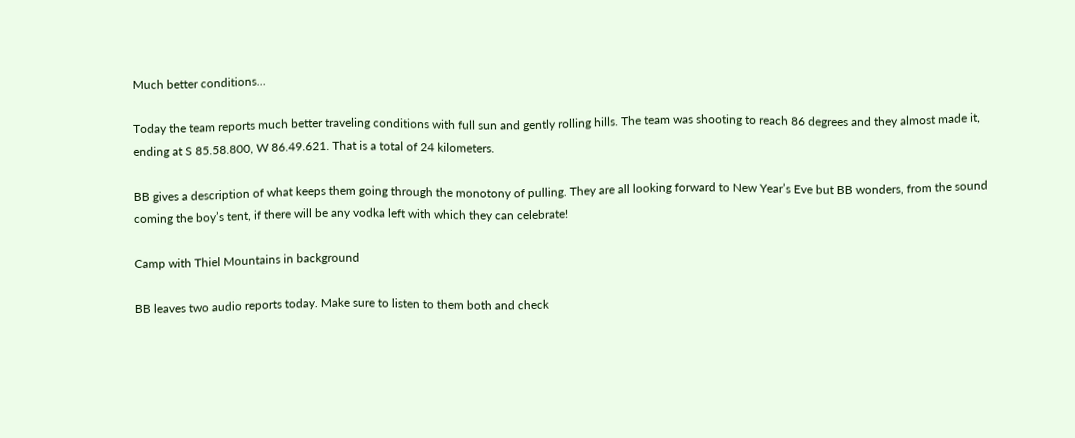Much better conditions…

Today the team reports much better traveling conditions with full sun and gently rolling hills. The team was shooting to reach 86 degrees and they almost made it, ending at S 85.58.800, W 86.49.621. That is a total of 24 kilometers.

BB gives a description of what keeps them going through the monotony of pulling. They are all looking forward to New Year’s Eve but BB wonders, from the sound coming the boy’s tent, if there will be any vodka left with which they can celebrate!

Camp with Thiel Mountains in background

BB leaves two audio reports today. Make sure to listen to them both and check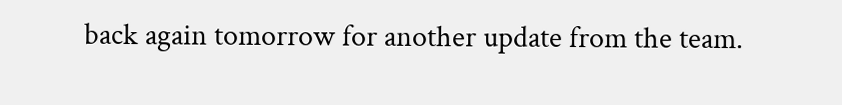back again tomorrow for another update from the team.